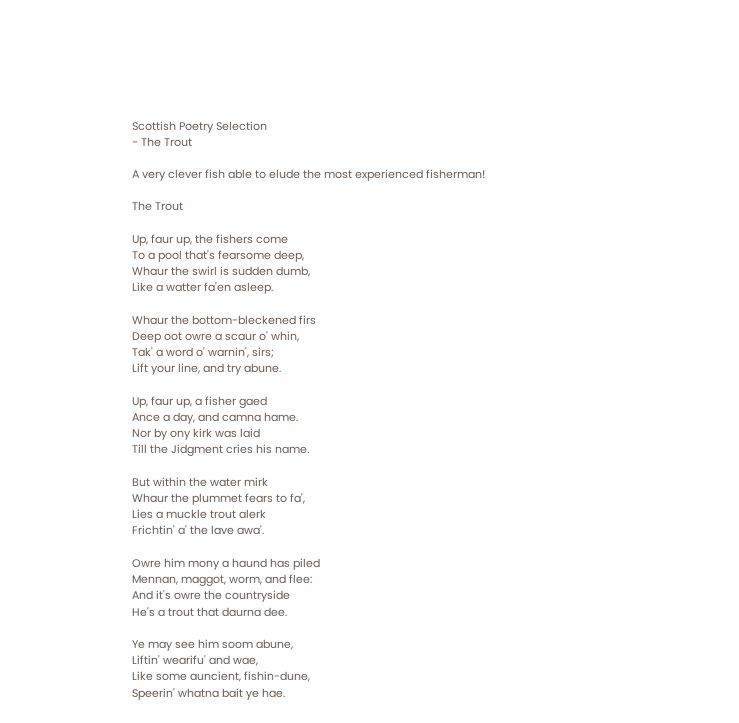Scottish Poetry Selection
- The Trout

A very clever fish able to elude the most experienced fisherman!

The Trout

Up, faur up, the fishers come
To a pool that's fearsome deep,
Whaur the swirl is sudden dumb,
Like a watter fa'en asleep.

Whaur the bottom-bleckened firs
Deep oot owre a scaur o' whin,
Tak' a word o' warnin', sirs;
Lift your line, and try abune.

Up, faur up, a fisher gaed
Ance a day, and camna hame.
Nor by ony kirk was laid
Till the Jidgment cries his name.

But within the water mirk
Whaur the plummet fears to fa',
Lies a muckle trout alerk
Frichtin' a' the lave awa'.

Owre him mony a haund has piled
Mennan, maggot, worm, and flee:
And it's owre the countryside
He's a trout that daurna dee.

Ye may see him soom abune,
Liftin' wearifu' and wae,
Like some auncient, fishin-dune,
Speerin' whatna bait ye hae.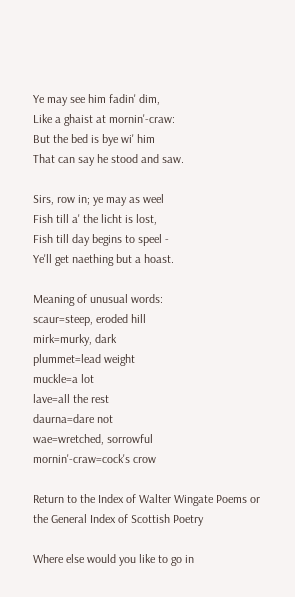Ye may see him fadin' dim,
Like a ghaist at mornin'-craw:
But the bed is bye wi' him
That can say he stood and saw.

Sirs, row in; ye may as weel
Fish till a' the licht is lost,
Fish till day begins to speel -
Ye'll get naething but a hoast.

Meaning of unusual words:
scaur=steep, eroded hill
mirk=murky, dark
plummet=lead weight
muckle=a lot
lave=all the rest
daurna=dare not
wae=wretched, sorrowful
mornin'-craw=cock's crow

Return to the Index of Walter Wingate Poems or the General Index of Scottish Poetry

Where else would you like to go in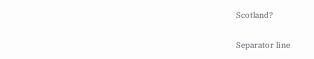Scotland?

Separator line